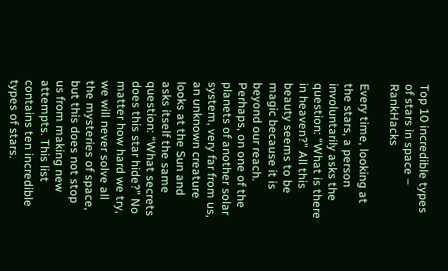Top 10 incredible types of stars in space – RankHacks

Every time, looking at the stars, a person involuntarily asks the question: “What is there in heaven?” All this beauty seems to be magic because it is beyond our reach. Perhaps, on one of the planets of another solar system, very far from us, an unknown creature looks at the Sun and asks itself the same question: “What secrets does this star hide?” No matter how hard we try, we will never solve all the mysteries of space, but this does not stop us from making new attempts. This list contains ten incredible types of stars.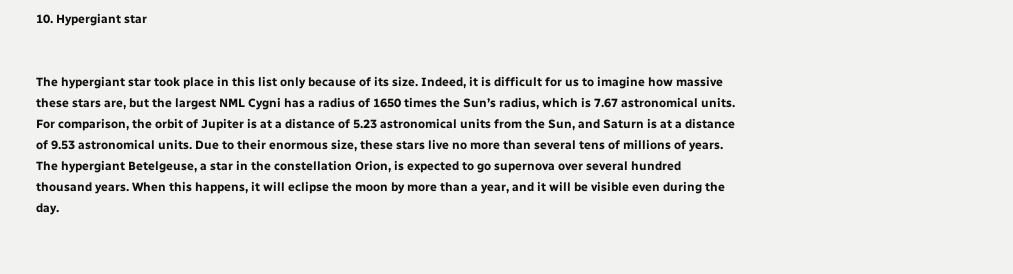10. Hypergiant star


The hypergiant star took place in this list only because of its size. Indeed, it is difficult for us to imagine how massive these stars are, but the largest NML Cygni has a radius of 1650 times the Sun’s radius, which is 7.67 astronomical units. For comparison, the orbit of Jupiter is at a distance of 5.23 astronomical units from the Sun, and Saturn is at a distance of 9.53 astronomical units. Due to their enormous size, these stars live no more than several tens of millions of years. The hypergiant Betelgeuse, a star in the constellation Orion, is expected to go supernova over several hundred thousand years. When this happens, it will eclipse the moon by more than a year, and it will be visible even during the day.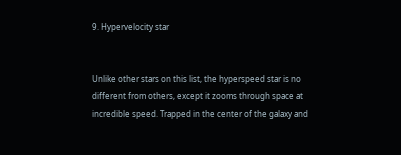9. Hypervelocity star


Unlike other stars on this list, the hyperspeed star is no different from others, except it zooms through space at incredible speed. Trapped in the center of the galaxy and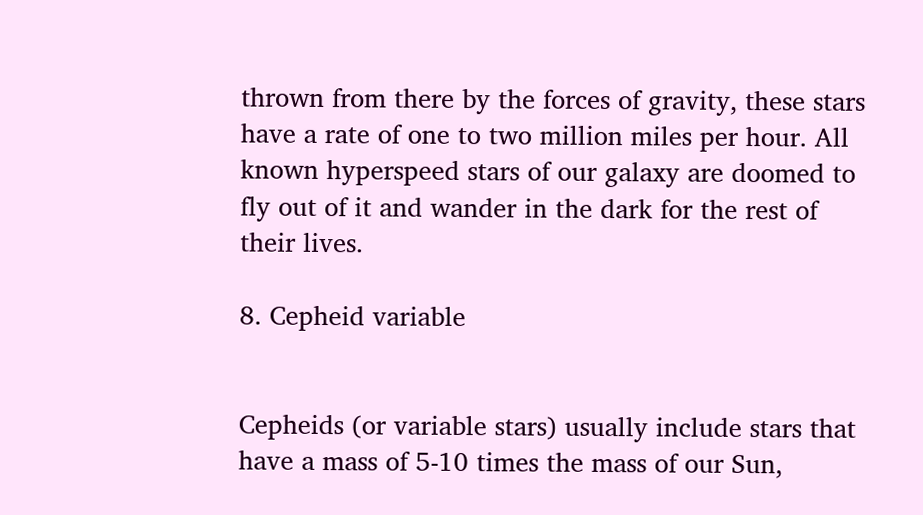thrown from there by the forces of gravity, these stars have a rate of one to two million miles per hour. All known hyperspeed stars of our galaxy are doomed to fly out of it and wander in the dark for the rest of their lives.

8. Cepheid variable


Cepheids (or variable stars) usually include stars that have a mass of 5-10 times the mass of our Sun,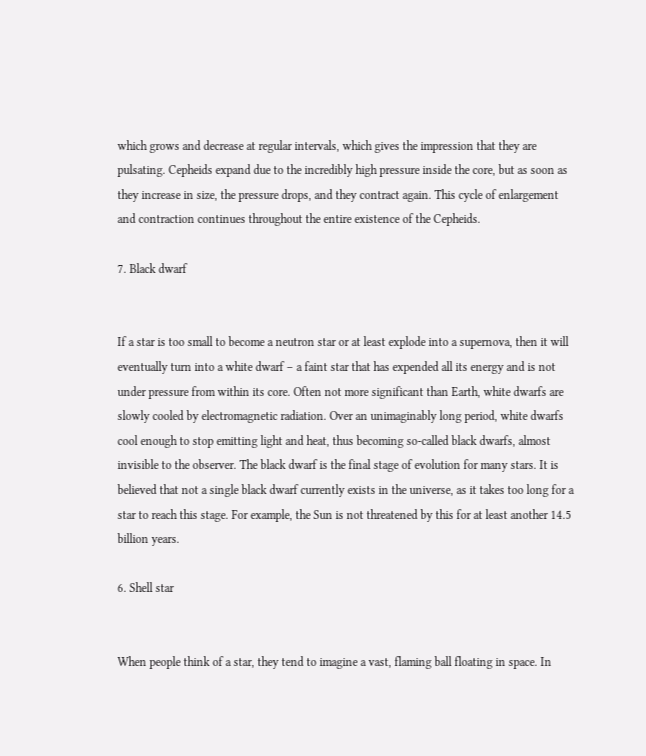which grows and decrease at regular intervals, which gives the impression that they are pulsating. Cepheids expand due to the incredibly high pressure inside the core, but as soon as they increase in size, the pressure drops, and they contract again. This cycle of enlargement and contraction continues throughout the entire existence of the Cepheids.

7. Black dwarf


If a star is too small to become a neutron star or at least explode into a supernova, then it will eventually turn into a white dwarf – a faint star that has expended all its energy and is not under pressure from within its core. Often not more significant than Earth, white dwarfs are slowly cooled by electromagnetic radiation. Over an unimaginably long period, white dwarfs cool enough to stop emitting light and heat, thus becoming so-called black dwarfs, almost invisible to the observer. The black dwarf is the final stage of evolution for many stars. It is believed that not a single black dwarf currently exists in the universe, as it takes too long for a star to reach this stage. For example, the Sun is not threatened by this for at least another 14.5 billion years.

6. Shell star


When people think of a star, they tend to imagine a vast, flaming ball floating in space. In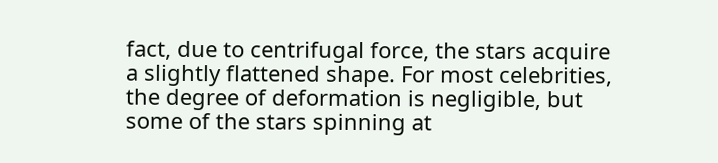fact, due to centrifugal force, the stars acquire a slightly flattened shape. For most celebrities, the degree of deformation is negligible, but some of the stars spinning at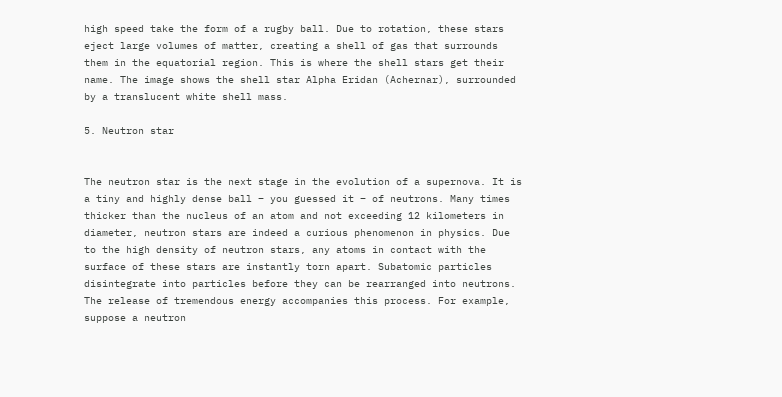high speed take the form of a rugby ball. Due to rotation, these stars eject large volumes of matter, creating a shell of gas that surrounds them in the equatorial region. This is where the shell stars get their name. The image shows the shell star Alpha Eridan (Achernar), surrounded by a translucent white shell mass.

5. Neutron star


The neutron star is the next stage in the evolution of a supernova. It is a tiny and highly dense ball – you guessed it – of neutrons. Many times thicker than the nucleus of an atom and not exceeding 12 kilometers in diameter, neutron stars are indeed a curious phenomenon in physics. Due to the high density of neutron stars, any atoms in contact with the surface of these stars are instantly torn apart. Subatomic particles disintegrate into particles before they can be rearranged into neutrons. The release of tremendous energy accompanies this process. For example, suppose a neutron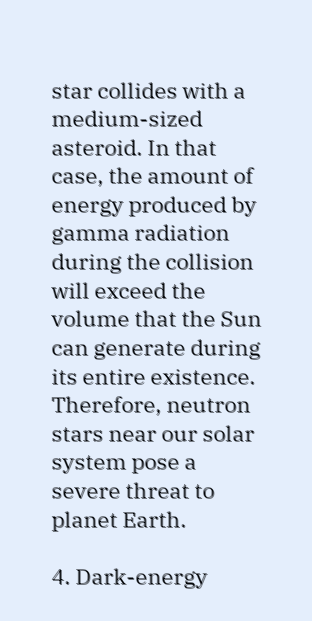star collides with a medium-sized asteroid. In that case, the amount of energy produced by gamma radiation during the collision will exceed the volume that the Sun can generate during its entire existence. Therefore, neutron stars near our solar system pose a severe threat to planet Earth.

4. Dark-energy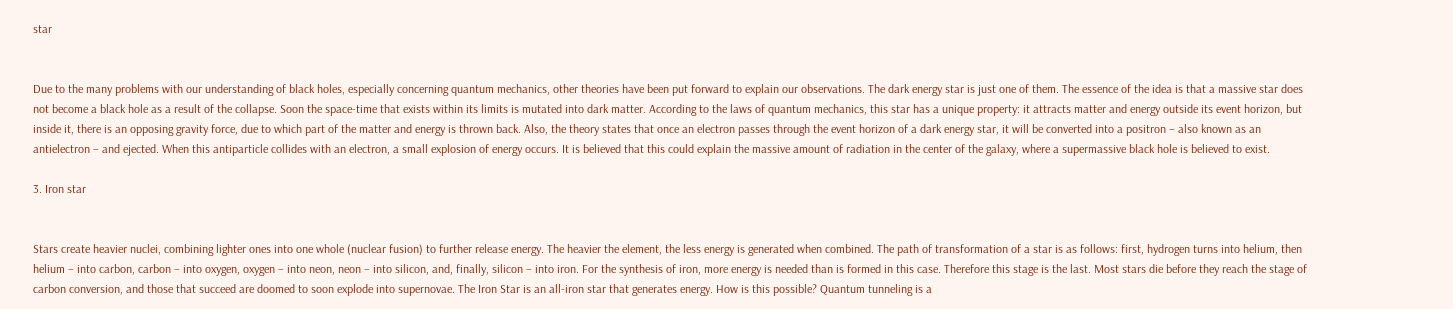star


Due to the many problems with our understanding of black holes, especially concerning quantum mechanics, other theories have been put forward to explain our observations. The dark energy star is just one of them. The essence of the idea is that a massive star does not become a black hole as a result of the collapse. Soon the space-time that exists within its limits is mutated into dark matter. According to the laws of quantum mechanics, this star has a unique property: it attracts matter and energy outside its event horizon, but inside it, there is an opposing gravity force, due to which part of the matter and energy is thrown back. Also, the theory states that once an electron passes through the event horizon of a dark energy star, it will be converted into a positron – also known as an antielectron – and ejected. When this antiparticle collides with an electron, a small explosion of energy occurs. It is believed that this could explain the massive amount of radiation in the center of the galaxy, where a supermassive black hole is believed to exist.

3. Iron star


Stars create heavier nuclei, combining lighter ones into one whole (nuclear fusion) to further release energy. The heavier the element, the less energy is generated when combined. The path of transformation of a star is as follows: first, hydrogen turns into helium, then helium – into carbon, carbon – into oxygen, oxygen – into neon, neon – into silicon, and, finally, silicon – into iron. For the synthesis of iron, more energy is needed than is formed in this case. Therefore this stage is the last. Most stars die before they reach the stage of carbon conversion, and those that succeed are doomed to soon explode into supernovae. The Iron Star is an all-iron star that generates energy. How is this possible? Quantum tunneling is a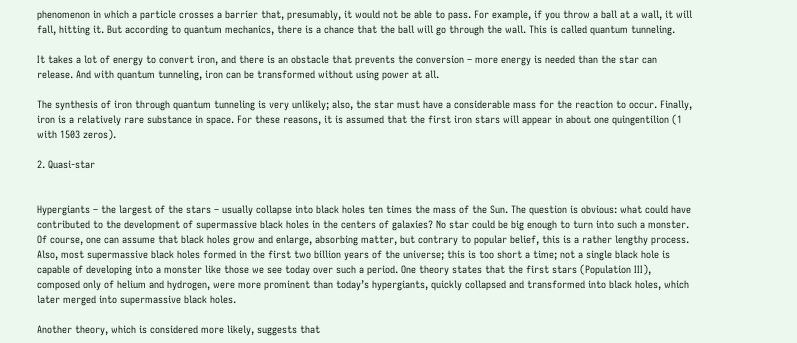phenomenon in which a particle crosses a barrier that, presumably, it would not be able to pass. For example, if you throw a ball at a wall, it will fall, hitting it. But according to quantum mechanics, there is a chance that the ball will go through the wall. This is called quantum tunneling.

It takes a lot of energy to convert iron, and there is an obstacle that prevents the conversion – more energy is needed than the star can release. And with quantum tunneling, iron can be transformed without using power at all.

The synthesis of iron through quantum tunneling is very unlikely; also, the star must have a considerable mass for the reaction to occur. Finally, iron is a relatively rare substance in space. For these reasons, it is assumed that the first iron stars will appear in about one quingentilion (1 with 1503 zeros).

2. Quasi-star


Hypergiants – the largest of the stars – usually collapse into black holes ten times the mass of the Sun. The question is obvious: what could have contributed to the development of supermassive black holes in the centers of galaxies? No star could be big enough to turn into such a monster. Of course, one can assume that black holes grow and enlarge, absorbing matter, but contrary to popular belief, this is a rather lengthy process. Also, most supermassive black holes formed in the first two billion years of the universe; this is too short a time; not a single black hole is capable of developing into a monster like those we see today over such a period. One theory states that the first stars (Population III), composed only of helium and hydrogen, were more prominent than today’s hypergiants, quickly collapsed and transformed into black holes, which later merged into supermassive black holes.

Another theory, which is considered more likely, suggests that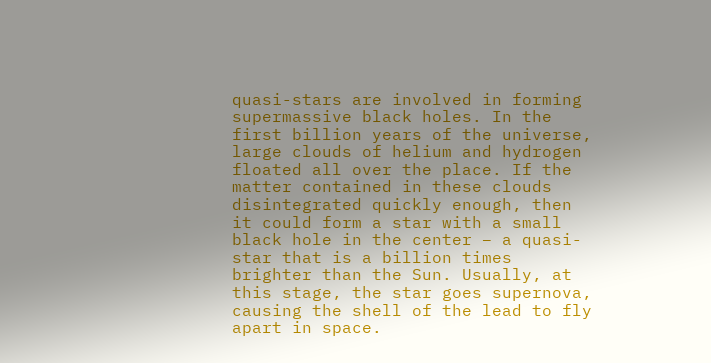quasi-stars are involved in forming supermassive black holes. In the first billion years of the universe, large clouds of helium and hydrogen floated all over the place. If the matter contained in these clouds disintegrated quickly enough, then it could form a star with a small black hole in the center – a quasi-star that is a billion times brighter than the Sun. Usually, at this stage, the star goes supernova, causing the shell of the lead to fly apart in space.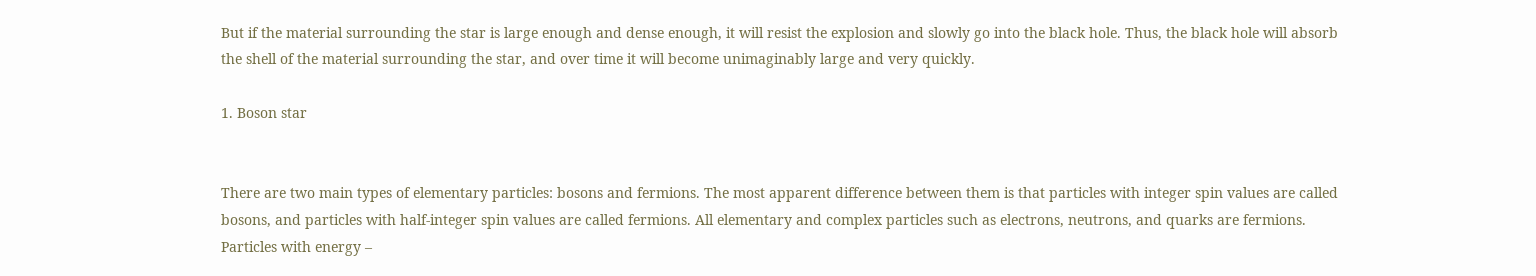But if the material surrounding the star is large enough and dense enough, it will resist the explosion and slowly go into the black hole. Thus, the black hole will absorb the shell of the material surrounding the star, and over time it will become unimaginably large and very quickly.

1. Boson star


There are two main types of elementary particles: bosons and fermions. The most apparent difference between them is that particles with integer spin values are called bosons, and particles with half-integer spin values are called fermions. All elementary and complex particles such as electrons, neutrons, and quarks are fermions. Particles with energy –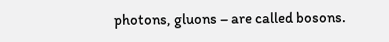photons, gluons – are called bosons.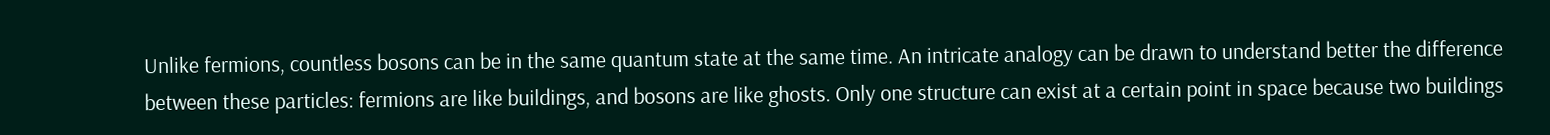Unlike fermions, countless bosons can be in the same quantum state at the same time. An intricate analogy can be drawn to understand better the difference between these particles: fermions are like buildings, and bosons are like ghosts. Only one structure can exist at a certain point in space because two buildings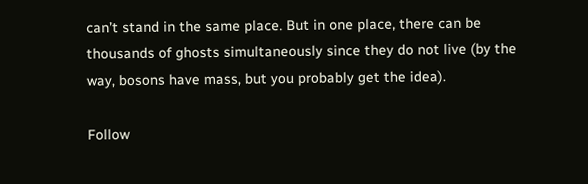can’t stand in the same place. But in one place, there can be thousands of ghosts simultaneously since they do not live (by the way, bosons have mass, but you probably get the idea).

Follow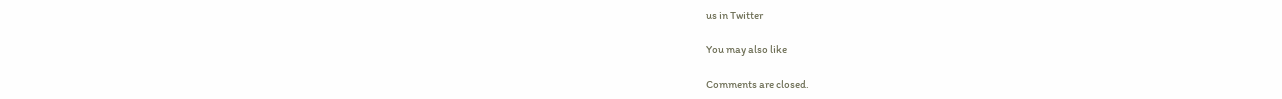us in Twitter

You may also like

Comments are closed.